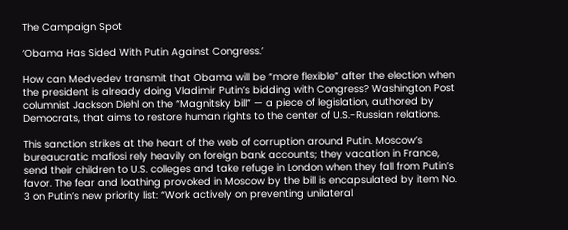The Campaign Spot

‘Obama Has Sided With Putin Against Congress.’

How can Medvedev transmit that Obama will be “more flexible” after the election when the president is already doing Vladimir Putin’s bidding with Congress? Washington Post columnist Jackson Diehl on the “Magnitsky bill” — a piece of legislation, authored by Democrats, that aims to restore human rights to the center of U.S.-Russian relations.

This sanction strikes at the heart of the web of corruption around Putin. Moscow’s bureaucratic mafiosi rely heavily on foreign bank accounts; they vacation in France, send their children to U.S. colleges and take refuge in London when they fall from Putin’s favor. The fear and loathing provoked in Moscow by the bill is encapsulated by item No. 3 on Putin’s new priority list: “Work actively on preventing unilateral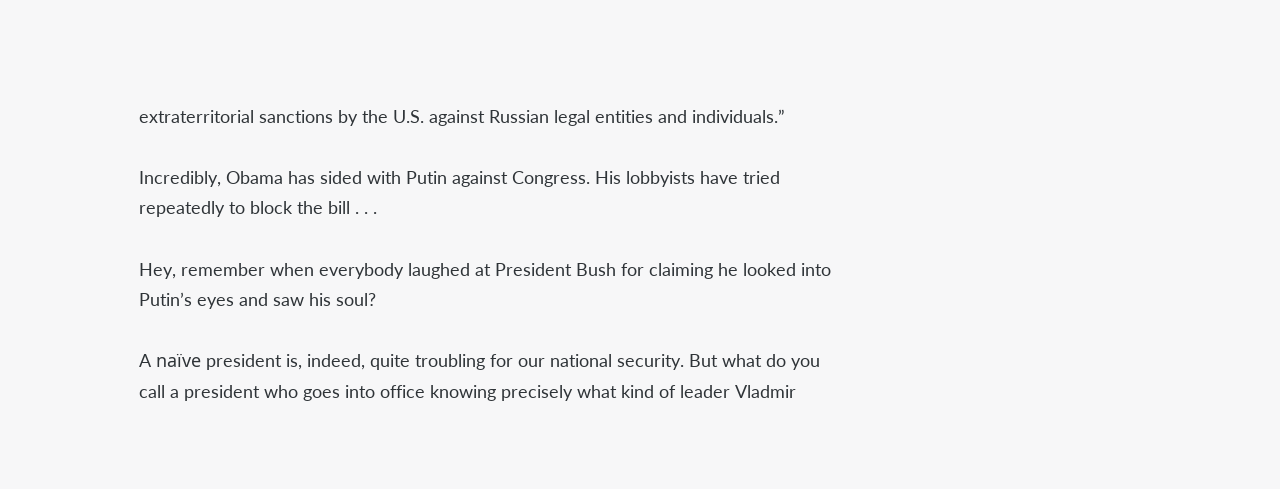extraterritorial sanctions by the U.S. against Russian legal entities and individuals.”

Incredibly, Obama has sided with Putin against Congress. His lobbyists have tried repeatedly to block the bill . . .

Hey, remember when everybody laughed at President Bush for claiming he looked into Putin’s eyes and saw his soul?

A naïve president is, indeed, quite troubling for our national security. But what do you call a president who goes into office knowing precisely what kind of leader Vladmir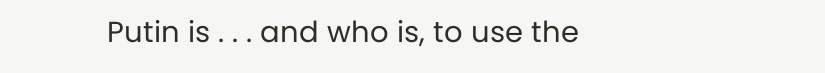Putin is . . . and who is, to use the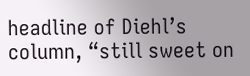headline of Diehl’s column, “still sweet on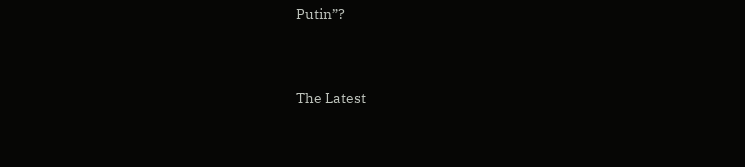Putin”?


The Latest